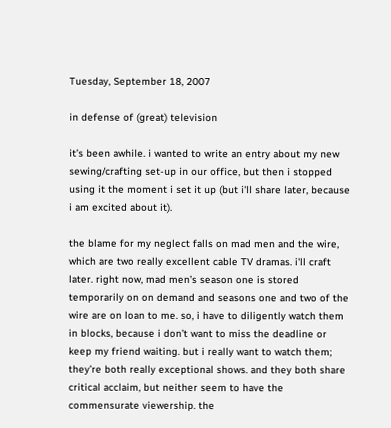Tuesday, September 18, 2007

in defense of (great) television

it’s been awhile. i wanted to write an entry about my new sewing/crafting set-up in our office, but then i stopped using it the moment i set it up (but i'll share later, because i am excited about it).

the blame for my neglect falls on mad men and the wire, which are two really excellent cable TV dramas. i'll craft later. right now, mad men’s season one is stored temporarily on on demand and seasons one and two of the wire are on loan to me. so, i have to diligently watch them in blocks, because i don’t want to miss the deadline or keep my friend waiting. but i really want to watch them; they’re both really exceptional shows. and they both share critical acclaim, but neither seem to have the commensurate viewership. the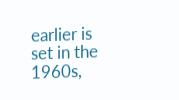earlier is set in the 1960s,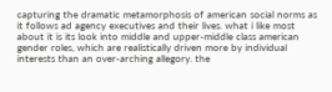capturing the dramatic metamorphosis of american social norms as it follows ad agency executives and their lives. what i like most about it is its look into middle and upper-middle class american gender roles, which are realistically driven more by individual interests than an over-arching allegory. the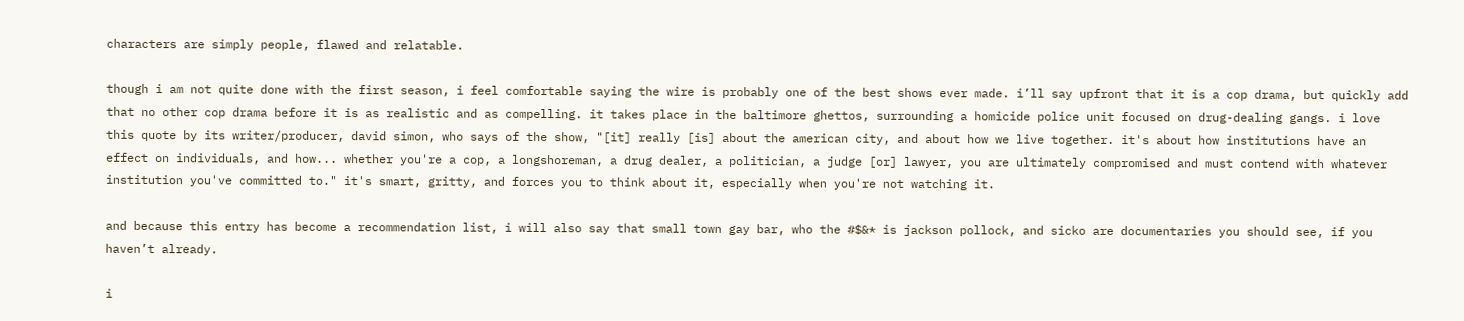characters are simply people, flawed and relatable.

though i am not quite done with the first season, i feel comfortable saying the wire is probably one of the best shows ever made. i’ll say upfront that it is a cop drama, but quickly add that no other cop drama before it is as realistic and as compelling. it takes place in the baltimore ghettos, surrounding a homicide police unit focused on drug-dealing gangs. i love this quote by its writer/producer, david simon, who says of the show, "[it] really [is] about the american city, and about how we live together. it's about how institutions have an effect on individuals, and how... whether you're a cop, a longshoreman, a drug dealer, a politician, a judge [or] lawyer, you are ultimately compromised and must contend with whatever institution you've committed to." it's smart, gritty, and forces you to think about it, especially when you're not watching it.

and because this entry has become a recommendation list, i will also say that small town gay bar, who the #$&* is jackson pollock, and sicko are documentaries you should see, if you haven’t already.

i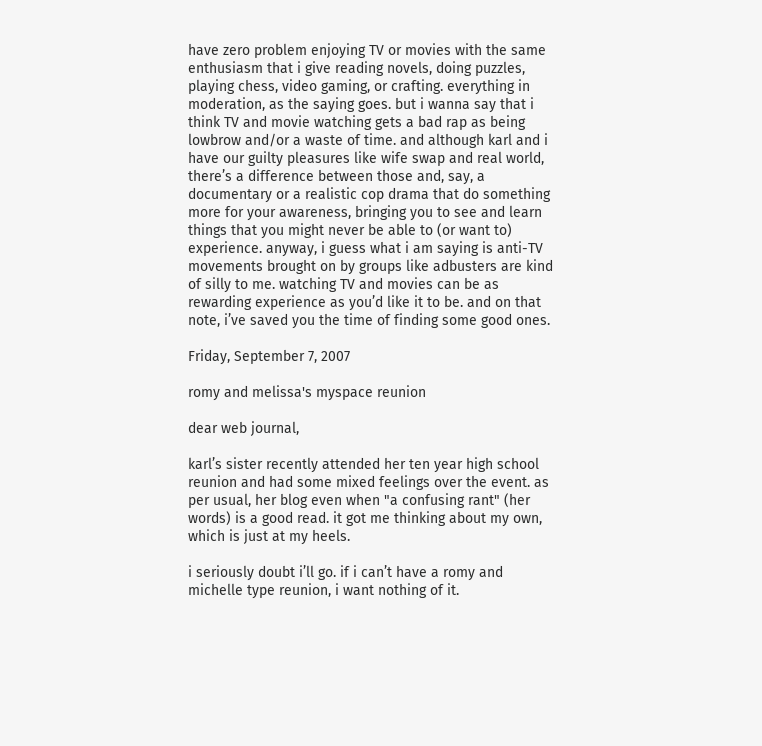have zero problem enjoying TV or movies with the same enthusiasm that i give reading novels, doing puzzles, playing chess, video gaming, or crafting. everything in moderation, as the saying goes. but i wanna say that i think TV and movie watching gets a bad rap as being lowbrow and/or a waste of time. and although karl and i have our guilty pleasures like wife swap and real world, there’s a difference between those and, say, a documentary or a realistic cop drama that do something more for your awareness, bringing you to see and learn things that you might never be able to (or want to) experience. anyway, i guess what i am saying is anti-TV movements brought on by groups like adbusters are kind of silly to me. watching TV and movies can be as rewarding experience as you’d like it to be. and on that note, i’ve saved you the time of finding some good ones.

Friday, September 7, 2007

romy and melissa's myspace reunion

dear web journal,

karl’s sister recently attended her ten year high school reunion and had some mixed feelings over the event. as per usual, her blog even when "a confusing rant" (her words) is a good read. it got me thinking about my own, which is just at my heels.

i seriously doubt i’ll go. if i can’t have a romy and michelle type reunion, i want nothing of it.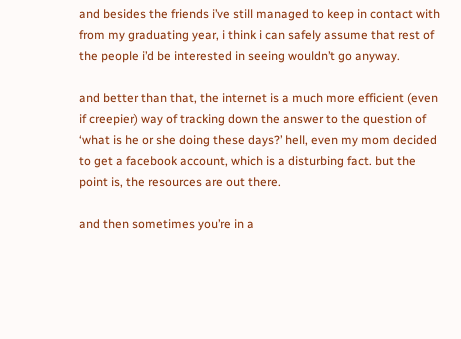and besides the friends i’ve still managed to keep in contact with from my graduating year, i think i can safely assume that rest of the people i’d be interested in seeing wouldn’t go anyway.

and better than that, the internet is a much more efficient (even if creepier) way of tracking down the answer to the question of ‘what is he or she doing these days?’ hell, even my mom decided to get a facebook account, which is a disturbing fact. but the point is, the resources are out there.

and then sometimes you’re in a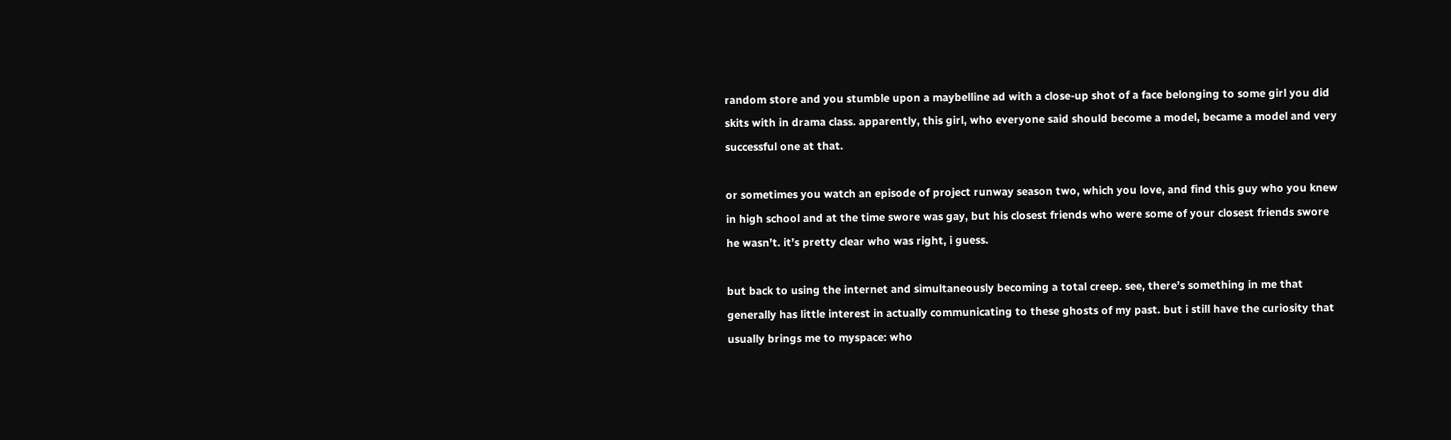random store and you stumble upon a maybelline ad with a close-up shot of a face belonging to some girl you did skits with in drama class. apparently, this girl, who everyone said should become a model, became a model and very successful one at that.

or sometimes you watch an episode of project runway season two, which you love, and find this guy who you knew in high school and at the time swore was gay, but his closest friends who were some of your closest friends swore he wasn’t. it’s pretty clear who was right, i guess.

but back to using the internet and simultaneously becoming a total creep. see, there’s something in me that generally has little interest in actually communicating to these ghosts of my past. but i still have the curiosity that usually brings me to myspace: who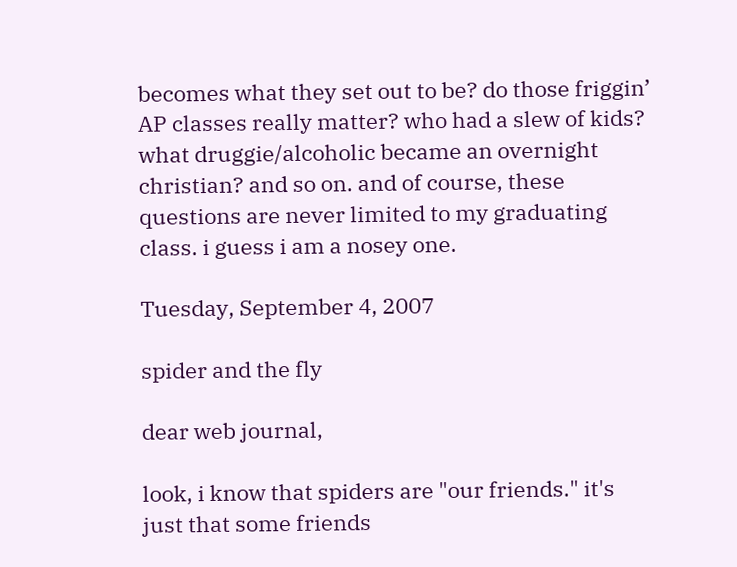becomes what they set out to be? do those friggin’ AP classes really matter? who had a slew of kids? what druggie/alcoholic became an overnight christian? and so on. and of course, these questions are never limited to my graduating class. i guess i am a nosey one.

Tuesday, September 4, 2007

spider and the fly

dear web journal,

look, i know that spiders are "our friends." it's just that some friends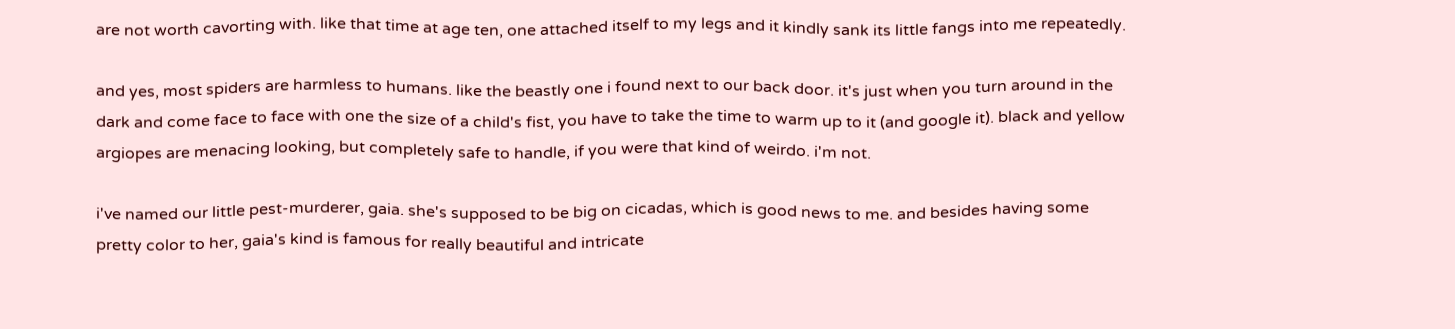are not worth cavorting with. like that time at age ten, one attached itself to my legs and it kindly sank its little fangs into me repeatedly.

and yes, most spiders are harmless to humans. like the beastly one i found next to our back door. it's just when you turn around in the dark and come face to face with one the size of a child's fist, you have to take the time to warm up to it (and google it). black and yellow argiopes are menacing looking, but completely safe to handle, if you were that kind of weirdo. i'm not.

i've named our little pest-murderer, gaia. she's supposed to be big on cicadas, which is good news to me. and besides having some pretty color to her, gaia's kind is famous for really beautiful and intricate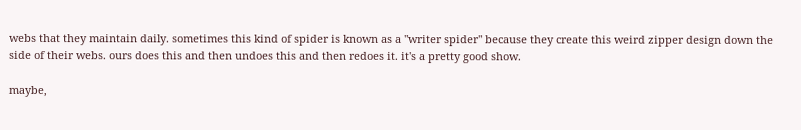webs that they maintain daily. sometimes this kind of spider is known as a "writer spider" because they create this weird zipper design down the side of their webs. ours does this and then undoes this and then redoes it. it's a pretty good show.

maybe,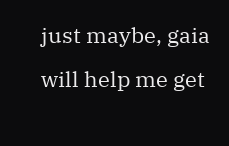just maybe, gaia will help me get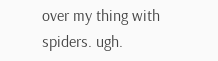over my thing with spiders. ugh.